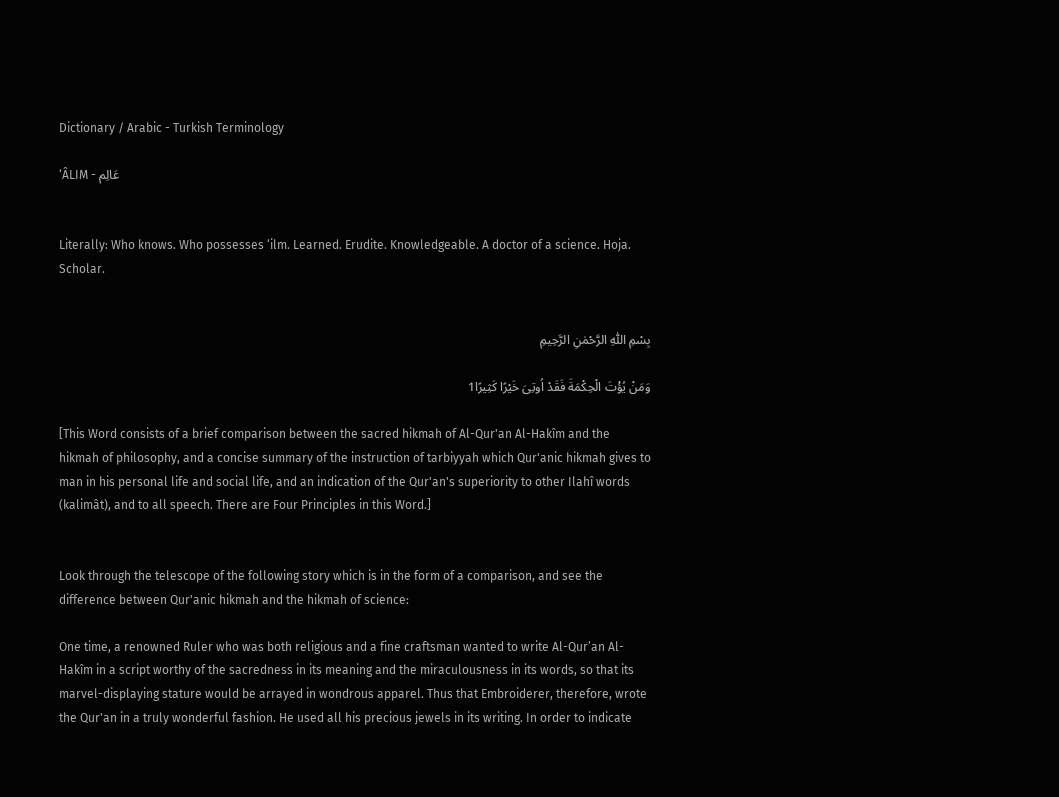Dictionary / Arabic - Turkish Terminology

‘ÂLIM - عَالِم


Literally: Who knows. Who possesses ‘ilm. Learned. Erudite. Knowledgeable. A doctor of a science. Hoja. Scholar.


بِسْمِ اللّٰهِ الرَّحْمٰنِ الرَّحِيمِ

وَمَنْ يُؤْتَ الْحِكْمَةَ فَقَدْ اُوتِىَ خَيْرًا كَثِيرًا1

[This Word consists of a brief comparison between the sacred hikmah of Al-Qur'an Al-Hakîm and the hikmah of philosophy, and a concise summary of the instruction of tarbiyyah which Qur'anic hikmah gives to man in his personal life and social life, and an indication of the Qur'an's superiority to other Ilahî words (kalimât), and to all speech. There are Four Principles in this Word.]


Look through the telescope of the following story which is in the form of a comparison, and see the difference between Qur'anic hikmah and the hikmah of science:

One time, a renowned Ruler who was both religious and a fine craftsman wanted to write Al-Qur’an Al-Hakîm in a script worthy of the sacredness in its meaning and the miraculousness in its words, so that its marvel-displaying stature would be arrayed in wondrous apparel. Thus that Embroiderer, therefore, wrote the Qur'an in a truly wonderful fashion. He used all his precious jewels in its writing. In order to indicate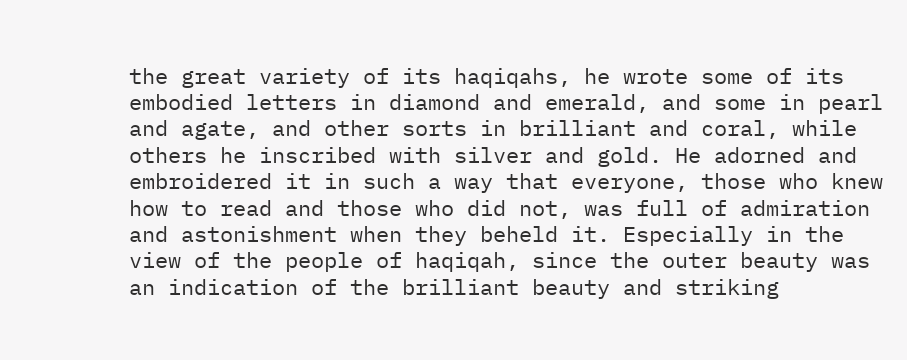the great variety of its haqiqahs, he wrote some of its embodied letters in diamond and emerald, and some in pearl and agate, and other sorts in brilliant and coral, while others he inscribed with silver and gold. He adorned and embroidered it in such a way that everyone, those who knew how to read and those who did not, was full of admiration and astonishment when they beheld it. Especially in the view of the people of haqiqah, since the outer beauty was an indication of the brilliant beauty and striking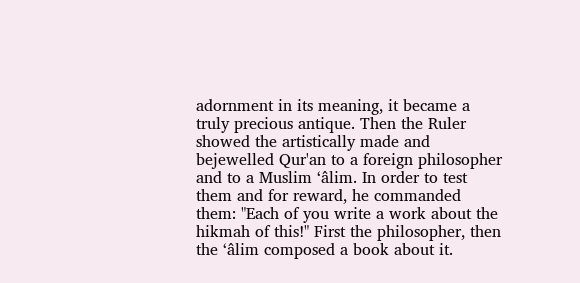adornment in its meaning, it became a truly precious antique. Then the Ruler showed the artistically made and bejewelled Qur'an to a foreign philosopher and to a Muslim ‘âlim. In order to test them and for reward, he commanded them: "Each of you write a work about the hikmah of this!" First the philosopher, then the ‘âlim composed a book about it.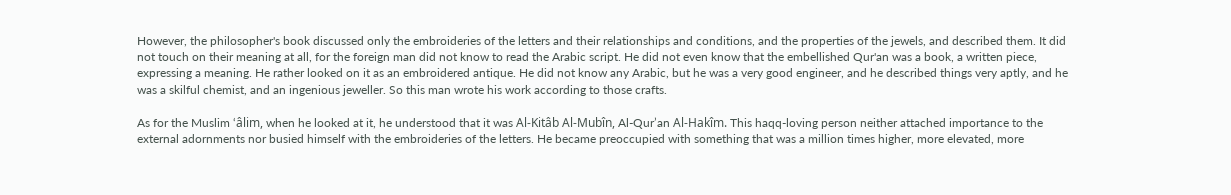However, the philosopher's book discussed only the embroideries of the letters and their relationships and conditions, and the properties of the jewels, and described them. It did not touch on their meaning at all, for the foreign man did not know to read the Arabic script. He did not even know that the embellished Qur'an was a book, a written piece, expressing a meaning. He rather looked on it as an embroidered antique. He did not know any Arabic, but he was a very good engineer, and he described things very aptly, and he was a skilful chemist, and an ingenious jeweller. So this man wrote his work according to those crafts.

As for the Muslim ‘âlim, when he looked at it, he understood that it was Al-Kitâb Al-Mubîn, Al-Qur’an Al-Hakîm. This haqq-loving person neither attached importance to the external adornments nor busied himself with the embroideries of the letters. He became preoccupied with something that was a million times higher, more elevated, more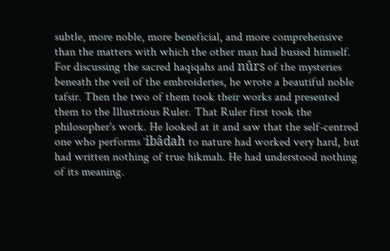subtle, more noble, more beneficial, and more comprehensive than the matters with which the other man had busied himself. For discussing the sacred haqiqahs and nûrs of the mysteries beneath the veil of the embroideries, he wrote a beautiful noble tafsir. Then the two of them took their works and presented them to the Illustrious Ruler. That Ruler first took the philosopher's work. He looked at it and saw that the self-centred one who performs ‘ibâdah to nature had worked very hard, but had written nothing of true hikmah. He had understood nothing of its meaning.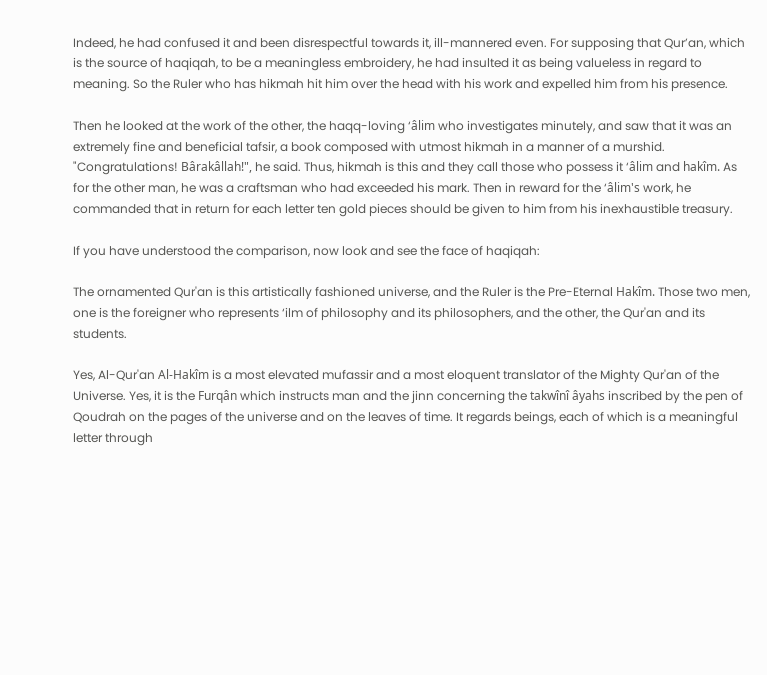Indeed, he had confused it and been disrespectful towards it, ill-mannered even. For supposing that Qur’an, which is the source of haqiqah, to be a meaningless embroidery, he had insulted it as being valueless in regard to meaning. So the Ruler who has hikmah hit him over the head with his work and expelled him from his presence.

Then he looked at the work of the other, the haqq-loving ‘âlim who investigates minutely, and saw that it was an extremely fine and beneficial tafsir, a book composed with utmost hikmah in a manner of a murshid. "Congratulations! Bârakâllah!", he said. Thus, hikmah is this and they call those who possess it ‘âlim and hakîm. As for the other man, he was a craftsman who had exceeded his mark. Then in reward for the ‘âlim's work, he commanded that in return for each letter ten gold pieces should be given to him from his inexhaustible treasury.

If you have understood the comparison, now look and see the face of haqiqah:

The ornamented Qur'an is this artistically fashioned universe, and the Ruler is the Pre-Eternal Hakîm. Those two men, one is the foreigner who represents ‘ilm of philosophy and its philosophers, and the other, the Qur'an and its students.

Yes, Al-Qur'an Al-Hakîm is a most elevated mufassir and a most eloquent translator of the Mighty Qur'an of the Universe. Yes, it is the Furqân which instructs man and the jinn concerning the takwînî âyahs inscribed by the pen of Qoudrah on the pages of the universe and on the leaves of time. It regards beings, each of which is a meaningful letter through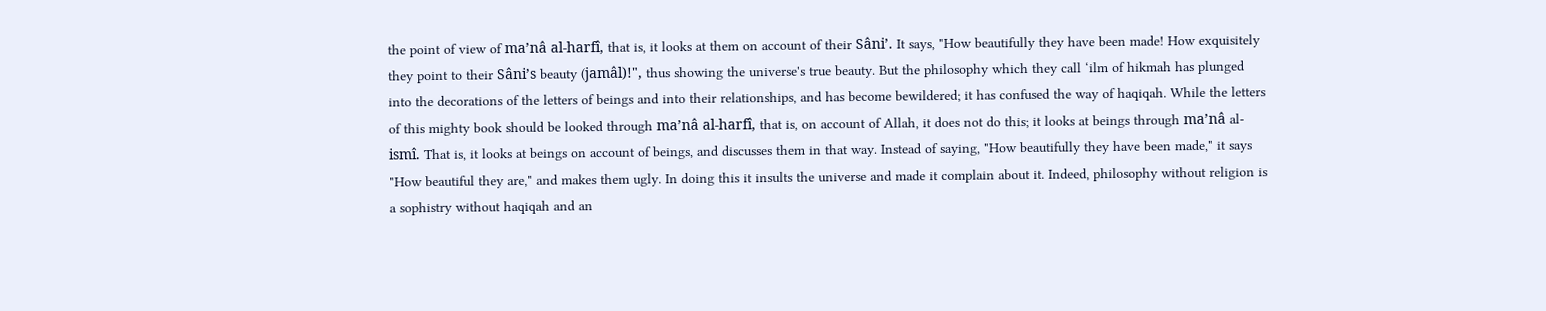the point of view of ma’nâ al-harfî, that is, it looks at them on account of their Sâni’. It says, "How beautifully they have been made! How exquisitely they point to their Sâni’s beauty (jamâl)!", thus showing the universe's true beauty. But the philosophy which they call ‘ilm of hikmah has plunged into the decorations of the letters of beings and into their relationships, and has become bewildered; it has confused the way of haqiqah. While the letters of this mighty book should be looked through ma’nâ al-harfî, that is, on account of Allah, it does not do this; it looks at beings through ma’nâ al-ismî. That is, it looks at beings on account of beings, and discusses them in that way. Instead of saying, "How beautifully they have been made," it says "How beautiful they are," and makes them ugly. In doing this it insults the universe and made it complain about it. Indeed, philosophy without religion is a sophistry without haqiqah and an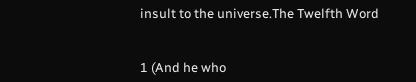insult to the universe.The Twelfth Word


1 (And he who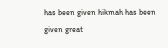has been given hikmah has been given great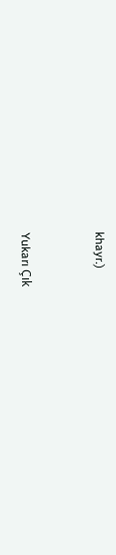khayr.)



Yukarı Çık